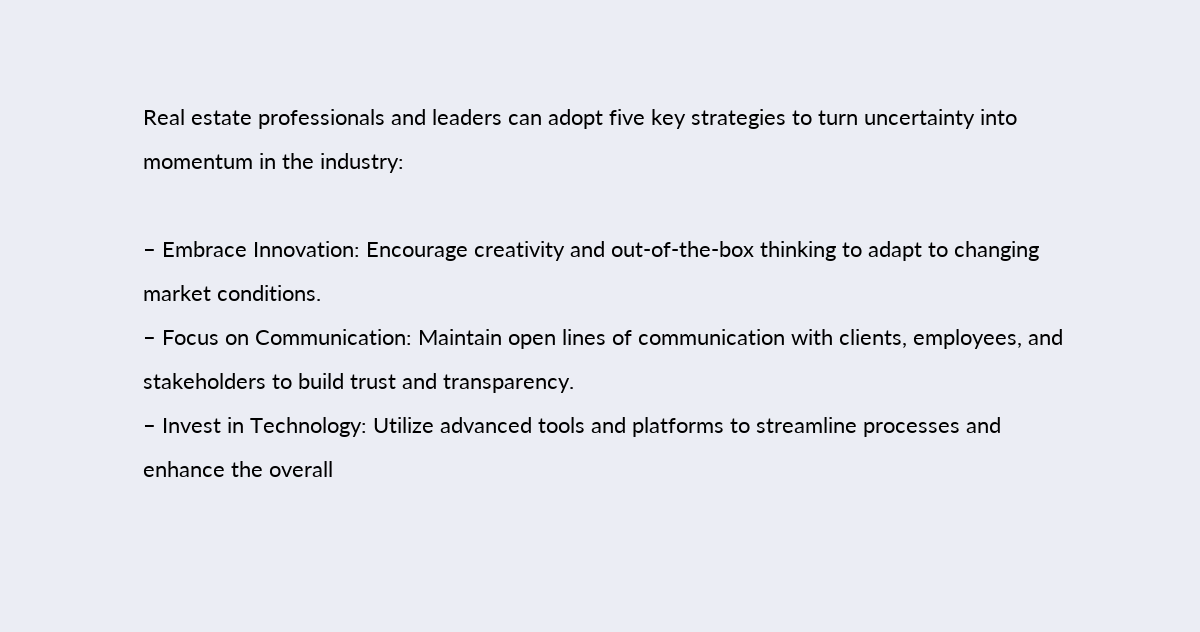Real estate professionals and leaders can adopt five key strategies to turn uncertainty into momentum in the industry:

– Embrace Innovation: Encourage creativity and out-of-the-box thinking to adapt to changing market conditions.
– Focus on Communication: Maintain open lines of communication with clients, employees, and stakeholders to build trust and transparency.
– Invest in Technology: Utilize advanced tools and platforms to streamline processes and enhance the overall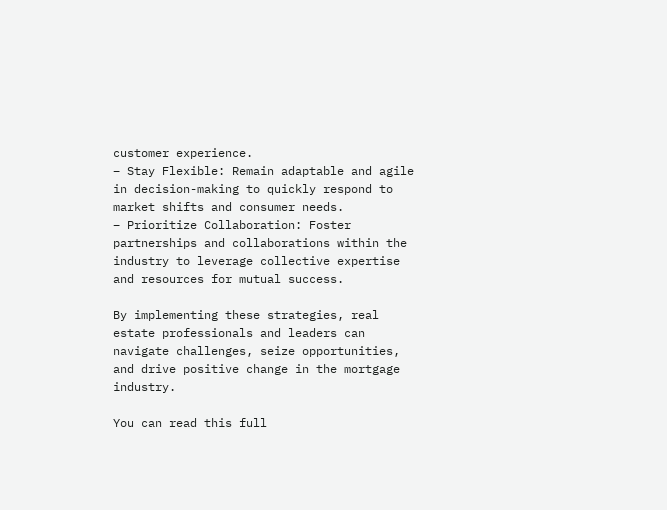customer experience.
– Stay Flexible: Remain adaptable and agile in decision-making to quickly respond to market shifts and consumer needs.
– Prioritize Collaboration: Foster partnerships and collaborations within the industry to leverage collective expertise and resources for mutual success.

By implementing these strategies, real estate professionals and leaders can navigate challenges, seize opportunities, and drive positive change in the mortgage industry.

You can read this full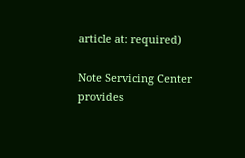article at: required)

Note Servicing Center provides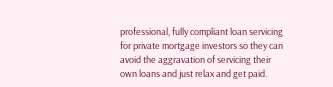professional, fully compliant loan servicing for private mortgage investors so they can avoid the aggravation of servicing their own loans and just relax and get paid.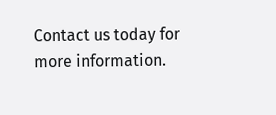Contact us today for more information.